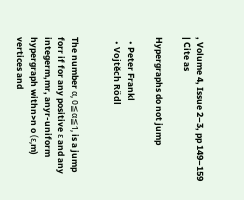, Volume 4, Issue 2–3, pp 149–159 | Cite as

Hypergraphs do not jump

  • Peter Frankl
  • Vojtěch Rödl


The number α, 0≦α≦1, is a jump forr if for any positive ε and any integerm,mr, anyr-uniform hypergraph withn>n o (ε,m) vertices and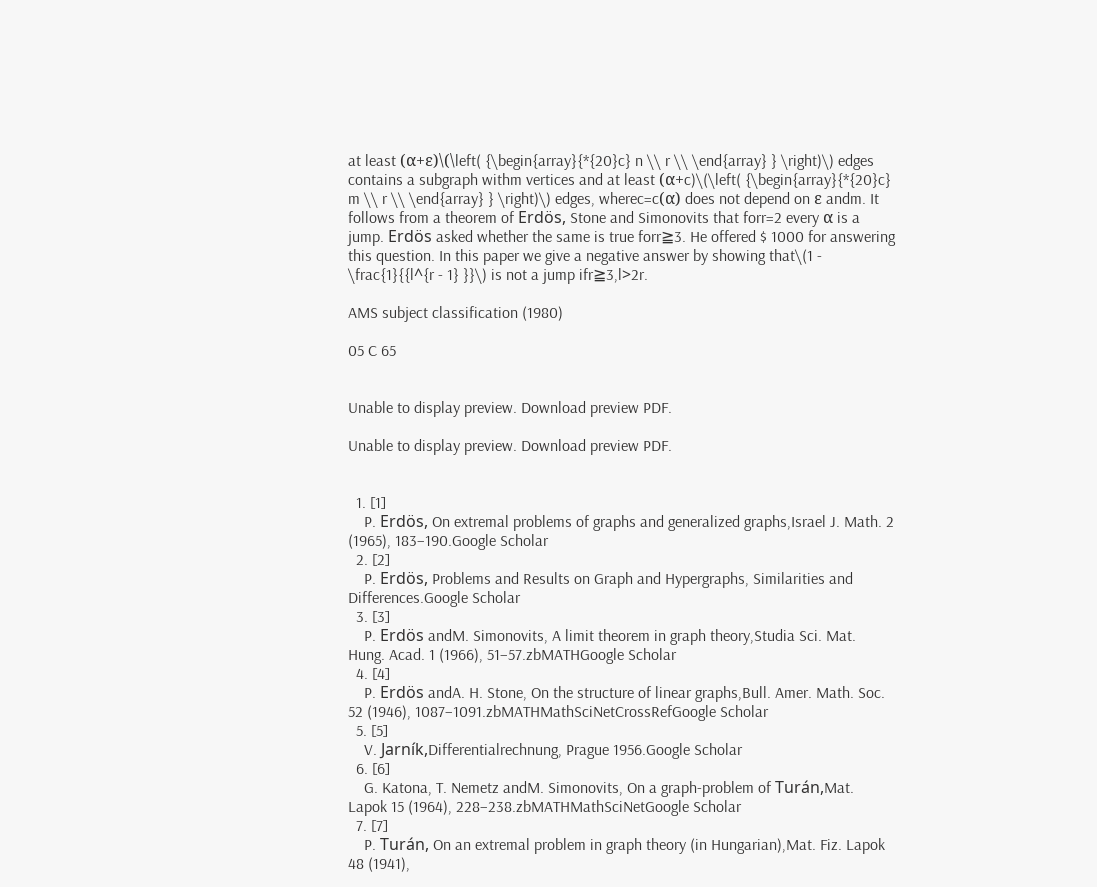at least (α+ε)\(\left( {\begin{array}{*{20}c} n \\ r \\ \end{array} } \right)\) edges contains a subgraph withm vertices and at least (α+c)\(\left( {\begin{array}{*{20}c} m \\ r \\ \end{array} } \right)\) edges, wherec=c(α) does not depend on ε andm. It follows from a theorem of Erdös, Stone and Simonovits that forr=2 every α is a jump. Erdös asked whether the same is true forr≧3. He offered $ 1000 for answering this question. In this paper we give a negative answer by showing that\(1 - \frac{1}{{l^{r - 1} }}\) is not a jump ifr≧3,l>2r.

AMS subject classification (1980)

05 C 65


Unable to display preview. Download preview PDF.

Unable to display preview. Download preview PDF.


  1. [1]
    P. Erdös, On extremal problems of graphs and generalized graphs,Israel J. Math. 2 (1965), 183–190.Google Scholar
  2. [2]
    P. Erdös, Problems and Results on Graph and Hypergraphs, Similarities and Differences.Google Scholar
  3. [3]
    P. Erdös andM. Simonovits, A limit theorem in graph theory,Studia Sci. Mat. Hung. Acad. 1 (1966), 51–57.zbMATHGoogle Scholar
  4. [4]
    P. Erdös andA. H. Stone, On the structure of linear graphs,Bull. Amer. Math. Soc. 52 (1946), 1087–1091.zbMATHMathSciNetCrossRefGoogle Scholar
  5. [5]
    V. Jarník,Differentialrechnung, Prague 1956.Google Scholar
  6. [6]
    G. Katona, T. Nemetz andM. Simonovits, On a graph-problem of Turán,Mat. Lapok 15 (1964), 228–238.zbMATHMathSciNetGoogle Scholar
  7. [7]
    P. Turán, On an extremal problem in graph theory (in Hungarian),Mat. Fiz. Lapok 48 (1941),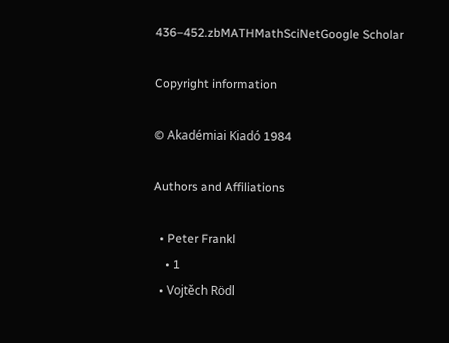436–452.zbMATHMathSciNetGoogle Scholar

Copyright information

© Akadémiai Kiadó 1984

Authors and Affiliations

  • Peter Frankl
    • 1
  • Vojtěch Rödl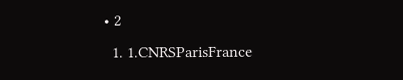• 2
  1. 1.CNRSParisFrance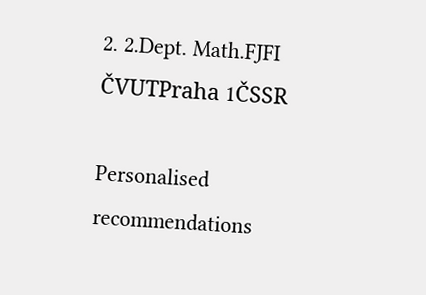2. 2.Dept. Math.FJFI ČVUTPraha 1ČSSR

Personalised recommendations